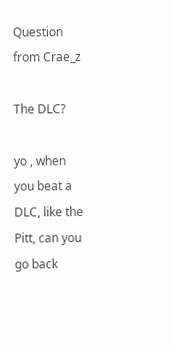Question from Crae_z

The DLC?

yo , when you beat a DLC, like the Pitt, can you go back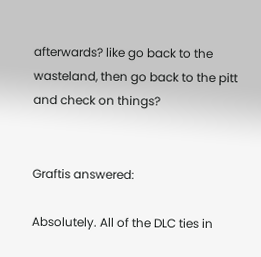afterwards? like go back to the wasteland, then go back to the pitt and check on things?


Graftis answered:

Absolutely. All of the DLC ties in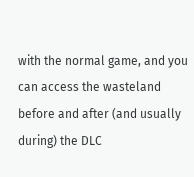with the normal game, and you can access the wasteland before and after (and usually during) the DLC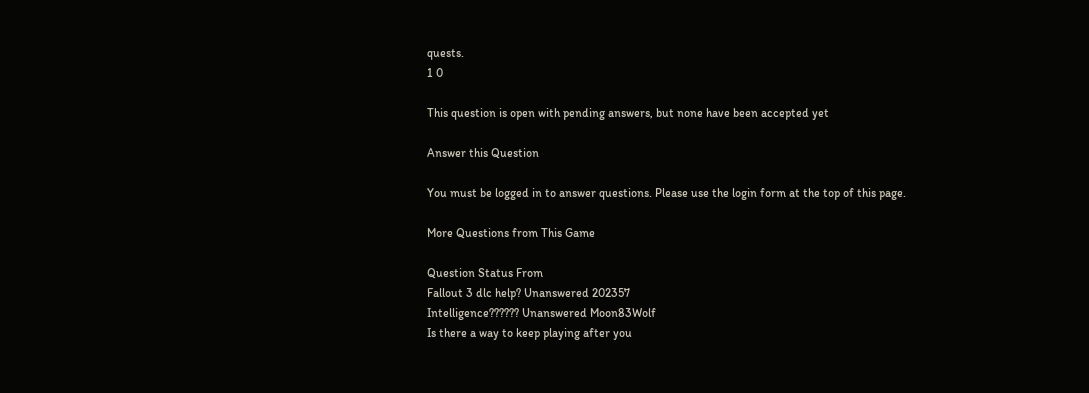quests.
1 0

This question is open with pending answers, but none have been accepted yet

Answer this Question

You must be logged in to answer questions. Please use the login form at the top of this page.

More Questions from This Game

Question Status From
Fallout 3 dlc help? Unanswered 202357
Intelligence?????? Unanswered Moon83Wolf
Is there a way to keep playing after you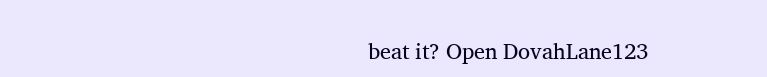beat it? Open DovahLane123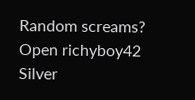Random screams? Open richyboy42
Silver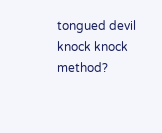tongued devil knock knock method?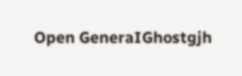Open GeneraIGhostgjh